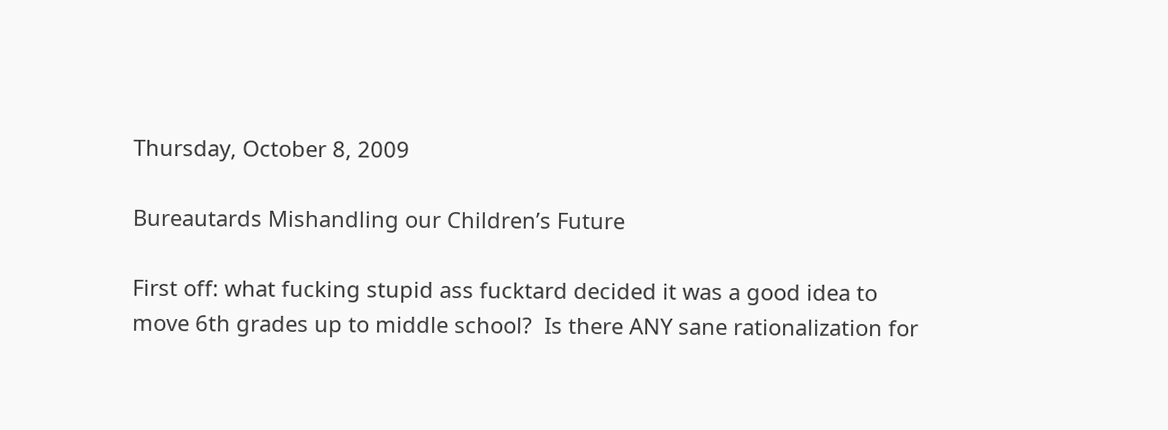Thursday, October 8, 2009

Bureautards Mishandling our Children’s Future

First off: what fucking stupid ass fucktard decided it was a good idea to move 6th grades up to middle school?  Is there ANY sane rationalization for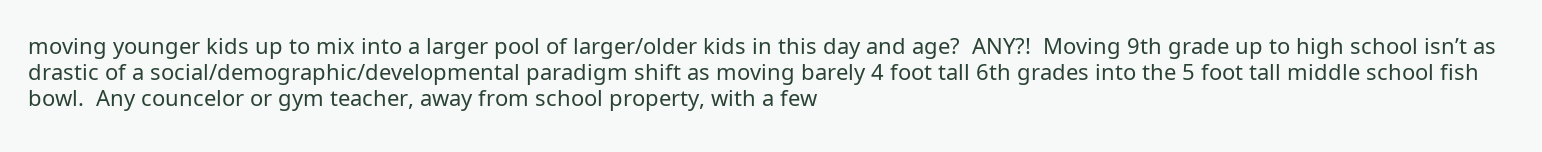moving younger kids up to mix into a larger pool of larger/older kids in this day and age?  ANY?!  Moving 9th grade up to high school isn’t as drastic of a social/demographic/developmental paradigm shift as moving barely 4 foot tall 6th grades into the 5 foot tall middle school fish bowl.  Any councelor or gym teacher, away from school property, with a few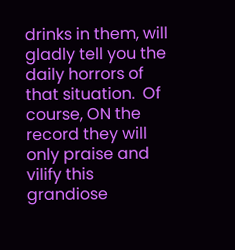drinks in them, will gladly tell you the daily horrors of that situation.  Of course, ON the record they will only praise and vilify this grandiose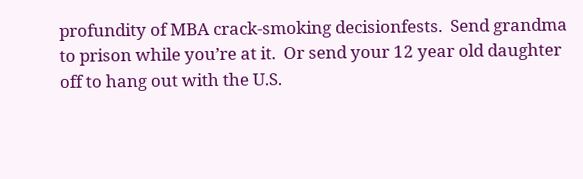profundity of MBA crack-smoking decisionfests.  Send grandma to prison while you’re at it.  Or send your 12 year old daughter off to hang out with the U.S.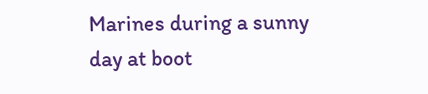Marines during a sunny day at boot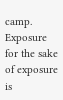camp.  Exposure for the sake of exposure is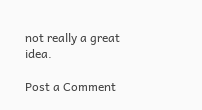not really a great idea.

Post a Comment